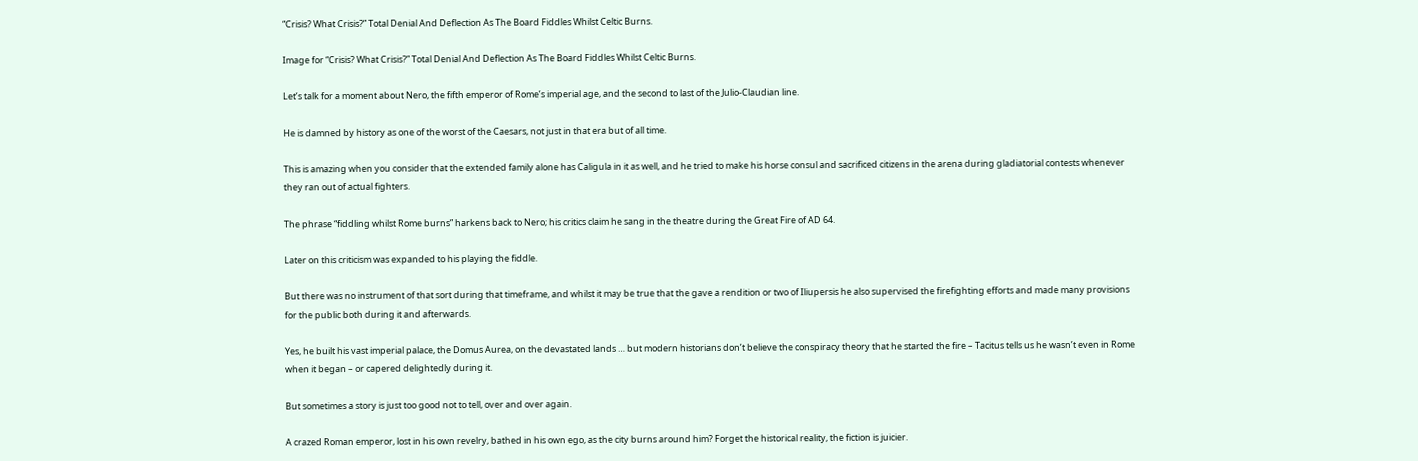“Crisis? What Crisis?” Total Denial And Deflection As The Board Fiddles Whilst Celtic Burns.

Image for “Crisis? What Crisis?” Total Denial And Deflection As The Board Fiddles Whilst Celtic Burns.

Let’s talk for a moment about Nero, the fifth emperor of Rome’s imperial age, and the second to last of the Julio-Claudian line.

He is damned by history as one of the worst of the Caesars, not just in that era but of all time.

This is amazing when you consider that the extended family alone has Caligula in it as well, and he tried to make his horse consul and sacrificed citizens in the arena during gladiatorial contests whenever they ran out of actual fighters.

The phrase “fiddling whilst Rome burns” harkens back to Nero; his critics claim he sang in the theatre during the Great Fire of AD 64.

Later on this criticism was expanded to his playing the fiddle.

But there was no instrument of that sort during that timeframe, and whilst it may be true that the gave a rendition or two of Iliupersis he also supervised the firefighting efforts and made many provisions for the public both during it and afterwards.

Yes, he built his vast imperial palace, the Domus Aurea, on the devastated lands … but modern historians don’t believe the conspiracy theory that he started the fire – Tacitus tells us he wasn’t even in Rome when it began – or capered delightedly during it.

But sometimes a story is just too good not to tell, over and over again.

A crazed Roman emperor, lost in his own revelry, bathed in his own ego, as the city burns around him? Forget the historical reality, the fiction is juicier.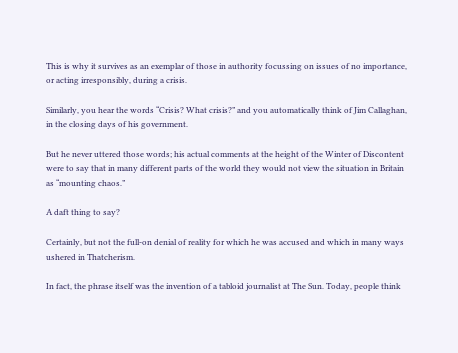This is why it survives as an exemplar of those in authority focussing on issues of no importance, or acting irresponsibly, during a crisis.

Similarly, you hear the words “Crisis? What crisis?” and you automatically think of Jim Callaghan, in the closing days of his government.

But he never uttered those words; his actual comments at the height of the Winter of Discontent were to say that in many different parts of the world they would not view the situation in Britain as “mounting chaos.”

A daft thing to say?

Certainly, but not the full-on denial of reality for which he was accused and which in many ways ushered in Thatcherism.

In fact, the phrase itself was the invention of a tabloid journalist at The Sun. Today, people think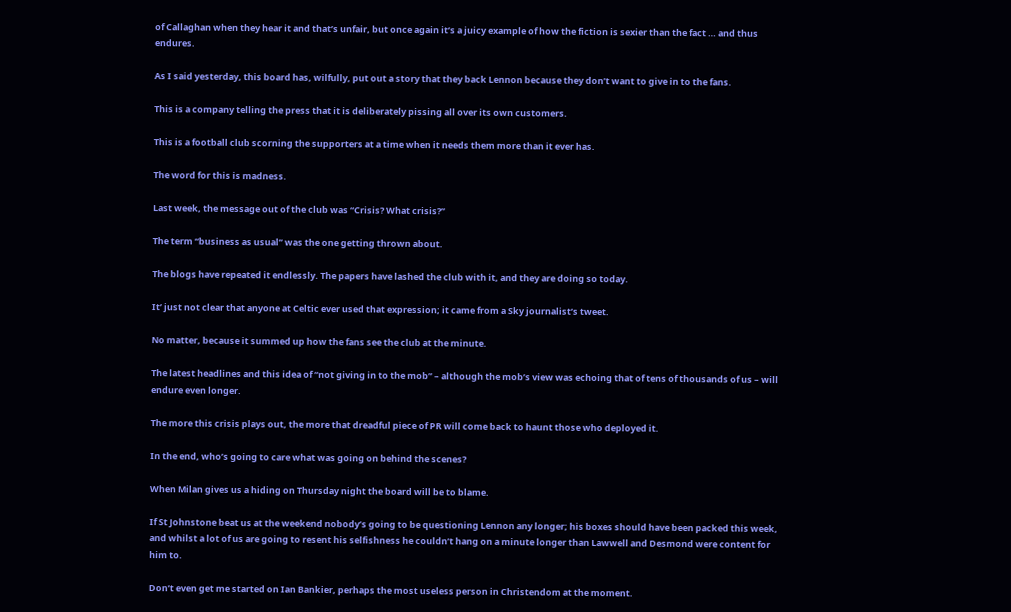of Callaghan when they hear it and that’s unfair, but once again it’s a juicy example of how the fiction is sexier than the fact … and thus endures.

As I said yesterday, this board has, wilfully, put out a story that they back Lennon because they don’t want to give in to the fans.

This is a company telling the press that it is deliberately pissing all over its own customers.

This is a football club scorning the supporters at a time when it needs them more than it ever has.

The word for this is madness.

Last week, the message out of the club was “Crisis? What crisis?”

The term “business as usual” was the one getting thrown about.

The blogs have repeated it endlessly. The papers have lashed the club with it, and they are doing so today.

It’ just not clear that anyone at Celtic ever used that expression; it came from a Sky journalist’s tweet.

No matter, because it summed up how the fans see the club at the minute.

The latest headlines and this idea of “not giving in to the mob” – although the mob’s view was echoing that of tens of thousands of us – will endure even longer.

The more this crisis plays out, the more that dreadful piece of PR will come back to haunt those who deployed it.

In the end, who’s going to care what was going on behind the scenes?

When Milan gives us a hiding on Thursday night the board will be to blame.

If St Johnstone beat us at the weekend nobody’s going to be questioning Lennon any longer; his boxes should have been packed this week, and whilst a lot of us are going to resent his selfishness he couldn’t hang on a minute longer than Lawwell and Desmond were content for him to.

Don’t even get me started on Ian Bankier, perhaps the most useless person in Christendom at the moment.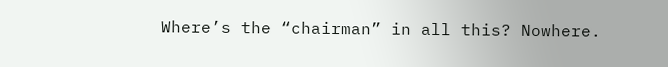Where’s the “chairman” in all this? Nowhere.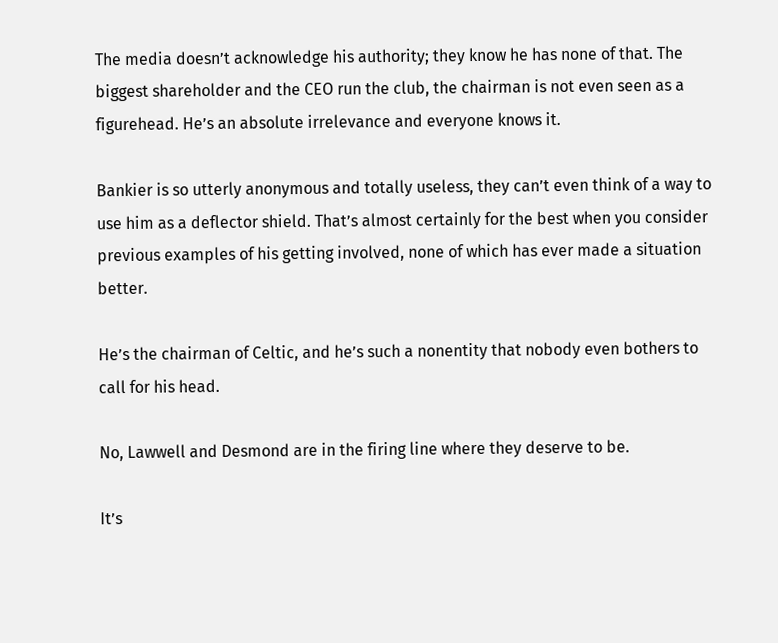The media doesn’t acknowledge his authority; they know he has none of that. The biggest shareholder and the CEO run the club, the chairman is not even seen as a figurehead. He’s an absolute irrelevance and everyone knows it.

Bankier is so utterly anonymous and totally useless, they can’t even think of a way to use him as a deflector shield. That’s almost certainly for the best when you consider previous examples of his getting involved, none of which has ever made a situation better.

He’s the chairman of Celtic, and he’s such a nonentity that nobody even bothers to call for his head.

No, Lawwell and Desmond are in the firing line where they deserve to be.

It’s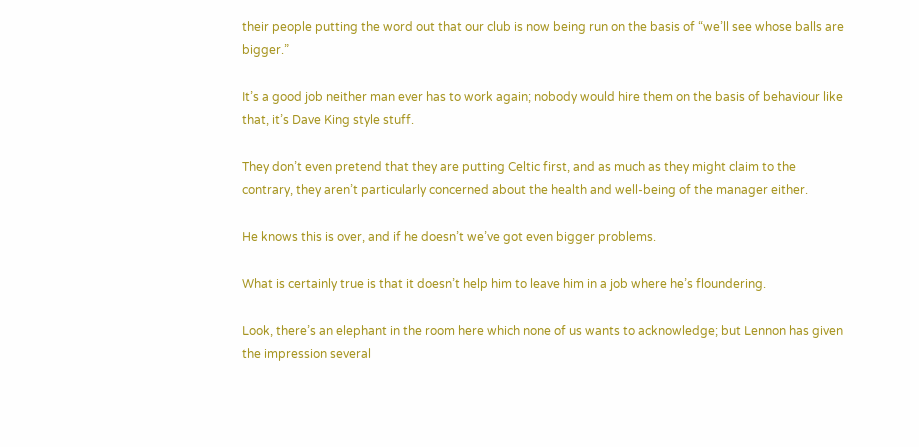their people putting the word out that our club is now being run on the basis of “we’ll see whose balls are bigger.”

It’s a good job neither man ever has to work again; nobody would hire them on the basis of behaviour like that, it’s Dave King style stuff.

They don’t even pretend that they are putting Celtic first, and as much as they might claim to the contrary, they aren’t particularly concerned about the health and well-being of the manager either.

He knows this is over, and if he doesn’t we’ve got even bigger problems.

What is certainly true is that it doesn’t help him to leave him in a job where he’s floundering.

Look, there’s an elephant in the room here which none of us wants to acknowledge; but Lennon has given the impression several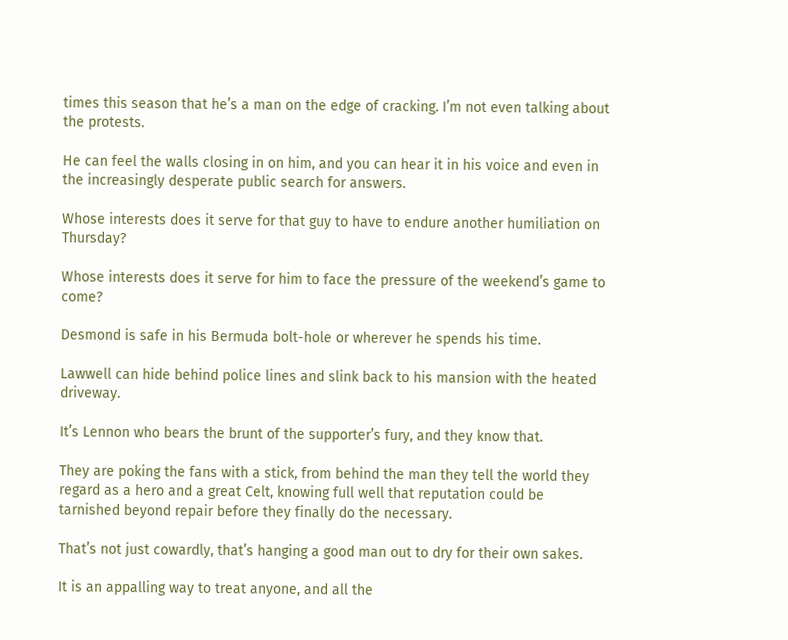times this season that he’s a man on the edge of cracking. I’m not even talking about the protests.

He can feel the walls closing in on him, and you can hear it in his voice and even in the increasingly desperate public search for answers.

Whose interests does it serve for that guy to have to endure another humiliation on Thursday?

Whose interests does it serve for him to face the pressure of the weekend’s game to come?

Desmond is safe in his Bermuda bolt-hole or wherever he spends his time.

Lawwell can hide behind police lines and slink back to his mansion with the heated driveway.

It’s Lennon who bears the brunt of the supporter’s fury, and they know that.

They are poking the fans with a stick, from behind the man they tell the world they regard as a hero and a great Celt, knowing full well that reputation could be tarnished beyond repair before they finally do the necessary.

That’s not just cowardly, that’s hanging a good man out to dry for their own sakes.

It is an appalling way to treat anyone, and all the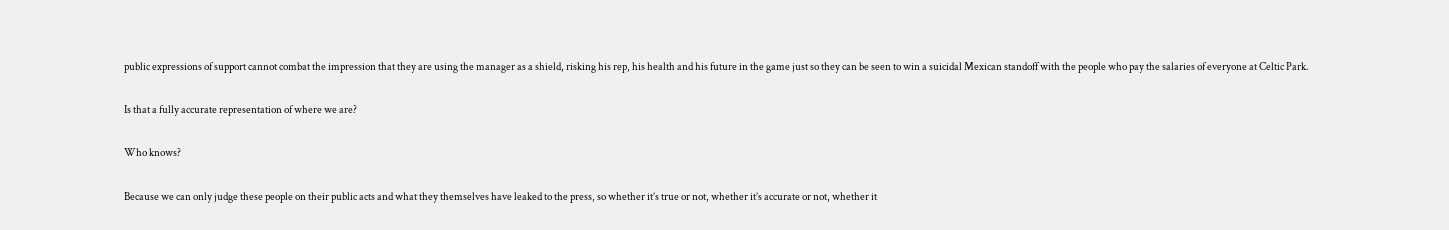public expressions of support cannot combat the impression that they are using the manager as a shield, risking his rep, his health and his future in the game just so they can be seen to win a suicidal Mexican standoff with the people who pay the salaries of everyone at Celtic Park.

Is that a fully accurate representation of where we are?

Who knows?

Because we can only judge these people on their public acts and what they themselves have leaked to the press, so whether it’s true or not, whether it’s accurate or not, whether it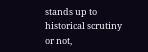stands up to historical scrutiny or not,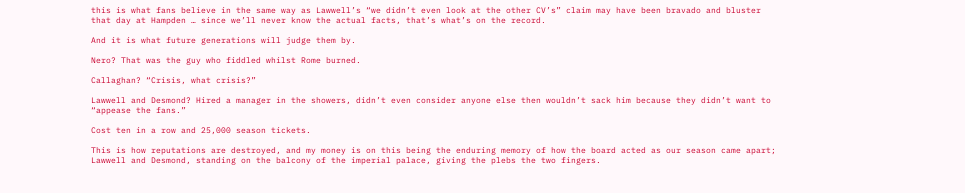this is what fans believe in the same way as Lawwell’s “we didn’t even look at the other CV’s” claim may have been bravado and bluster that day at Hampden … since we’ll never know the actual facts, that’s what’s on the record.

And it is what future generations will judge them by.

Nero? That was the guy who fiddled whilst Rome burned.

Callaghan? “Crisis, what crisis?”

Lawwell and Desmond? Hired a manager in the showers, didn’t even consider anyone else then wouldn’t sack him because they didn’t want to “appease the fans.”

Cost ten in a row and 25,000 season tickets.

This is how reputations are destroyed, and my money is on this being the enduring memory of how the board acted as our season came apart; Lawwell and Desmond, standing on the balcony of the imperial palace, giving the plebs the two fingers.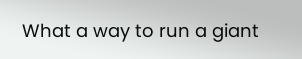What a way to run a giant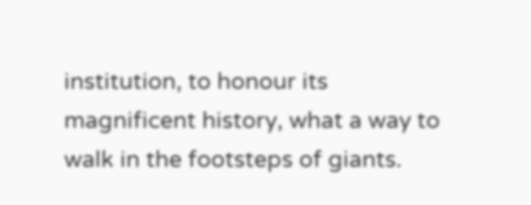institution, to honour its magnificent history, what a way to walk in the footsteps of giants.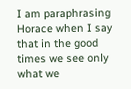I am paraphrasing Horace when I say that in the good times we see only what we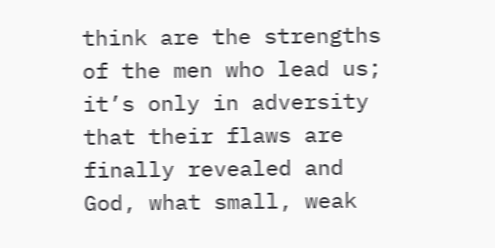think are the strengths of the men who lead us; it’s only in adversity that their flaws are finally revealed and God, what small, weak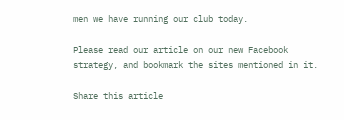men we have running our club today.

Please read our article on our new Facebook strategy, and bookmark the sites mentioned in it.

Share this article